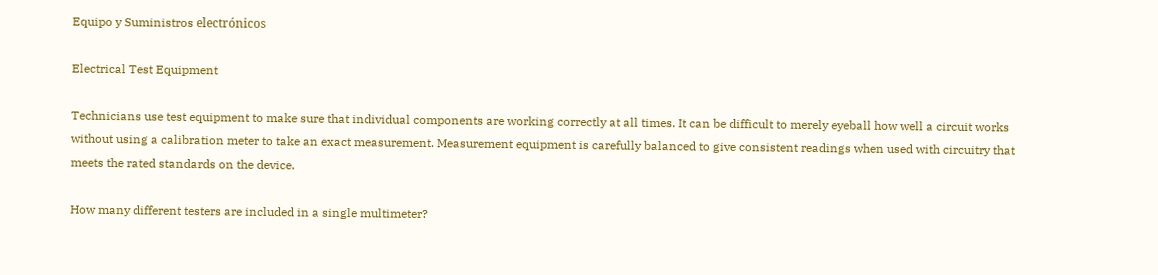Equipo y Suministros electrónicos

Electrical Test Equipment

Technicians use test equipment to make sure that individual components are working correctly at all times. It can be difficult to merely eyeball how well a circuit works without using a calibration meter to take an exact measurement. Measurement equipment is carefully balanced to give consistent readings when used with circuitry that meets the rated standards on the device.

How many different testers are included in a single multimeter?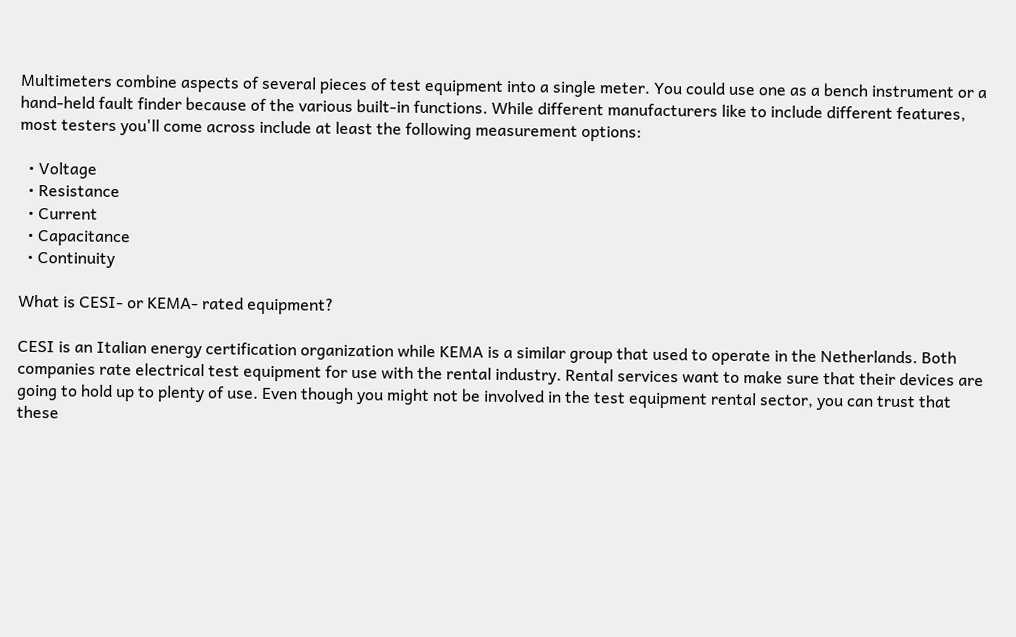Multimeters combine aspects of several pieces of test equipment into a single meter. You could use one as a bench instrument or a hand-held fault finder because of the various built-in functions. While different manufacturers like to include different features, most testers you'll come across include at least the following measurement options:

  • Voltage
  • Resistance
  • Current
  • Capacitance
  • Continuity

What is CESI- or KEMA- rated equipment?

CESI is an Italian energy certification organization while KEMA is a similar group that used to operate in the Netherlands. Both companies rate electrical test equipment for use with the rental industry. Rental services want to make sure that their devices are going to hold up to plenty of use. Even though you might not be involved in the test equipment rental sector, you can trust that these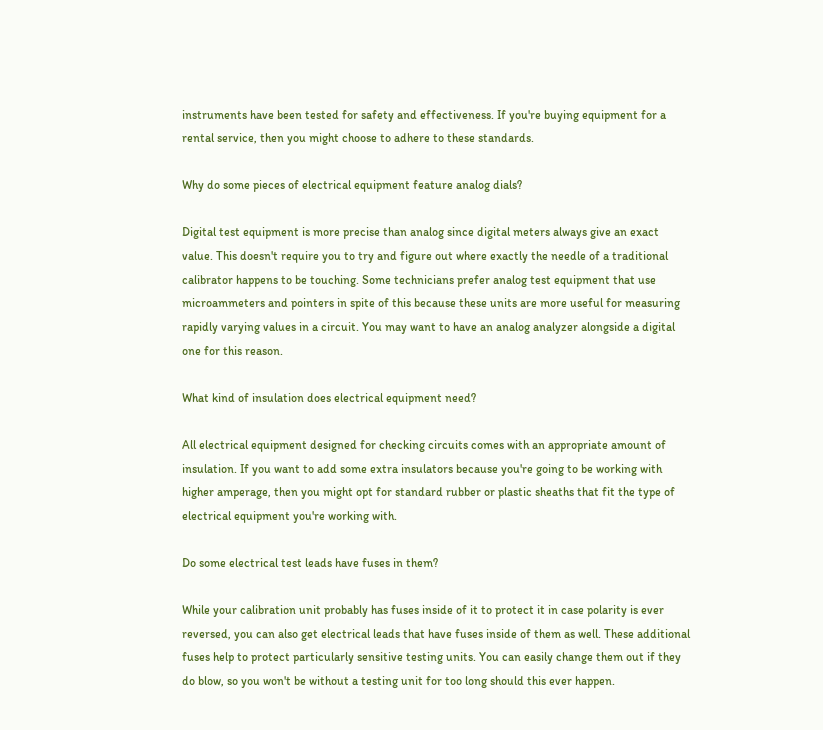instruments have been tested for safety and effectiveness. If you're buying equipment for a rental service, then you might choose to adhere to these standards.

Why do some pieces of electrical equipment feature analog dials?

Digital test equipment is more precise than analog since digital meters always give an exact value. This doesn't require you to try and figure out where exactly the needle of a traditional calibrator happens to be touching. Some technicians prefer analog test equipment that use microammeters and pointers in spite of this because these units are more useful for measuring rapidly varying values in a circuit. You may want to have an analog analyzer alongside a digital one for this reason.

What kind of insulation does electrical equipment need?

All electrical equipment designed for checking circuits comes with an appropriate amount of insulation. If you want to add some extra insulators because you're going to be working with higher amperage, then you might opt for standard rubber or plastic sheaths that fit the type of electrical equipment you're working with.

Do some electrical test leads have fuses in them?

While your calibration unit probably has fuses inside of it to protect it in case polarity is ever reversed, you can also get electrical leads that have fuses inside of them as well. These additional fuses help to protect particularly sensitive testing units. You can easily change them out if they do blow, so you won't be without a testing unit for too long should this ever happen.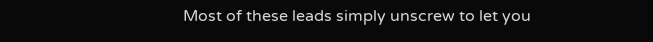Most of these leads simply unscrew to let you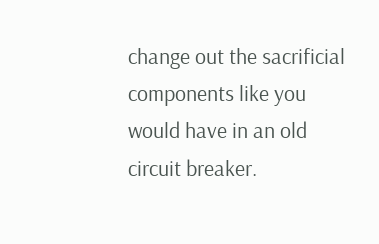change out the sacrificial components like you would have in an old circuit breaker.